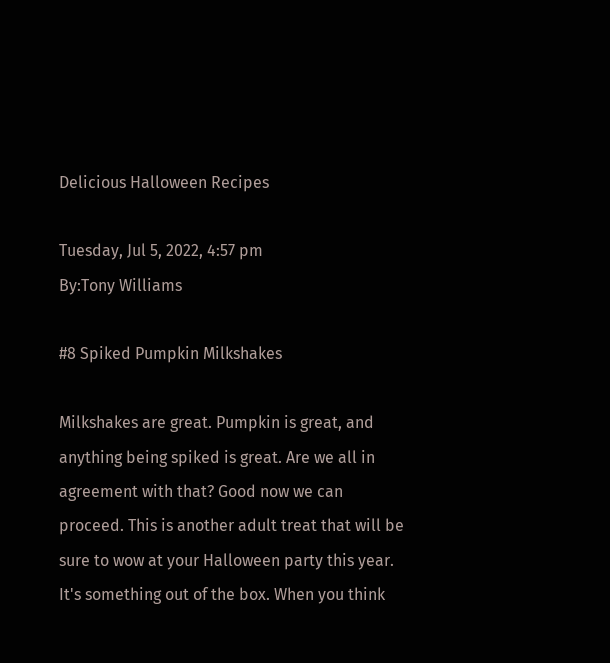Delicious Halloween Recipes

Tuesday, Jul 5, 2022, 4:57 pm
By:Tony Williams

#8 Spiked Pumpkin Milkshakes

Milkshakes are great. Pumpkin is great, and anything being spiked is great. Are we all in agreement with that? Good now we can proceed. This is another adult treat that will be sure to wow at your Halloween party this year. It's something out of the box. When you think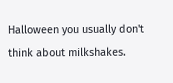Halloween you usually don't think about milkshakes.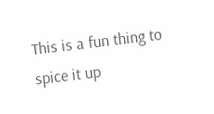This is a fun thing to spice it up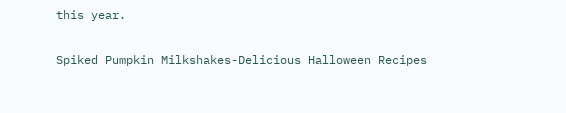this year.

Spiked Pumpkin Milkshakes-Delicious Halloween Recipes